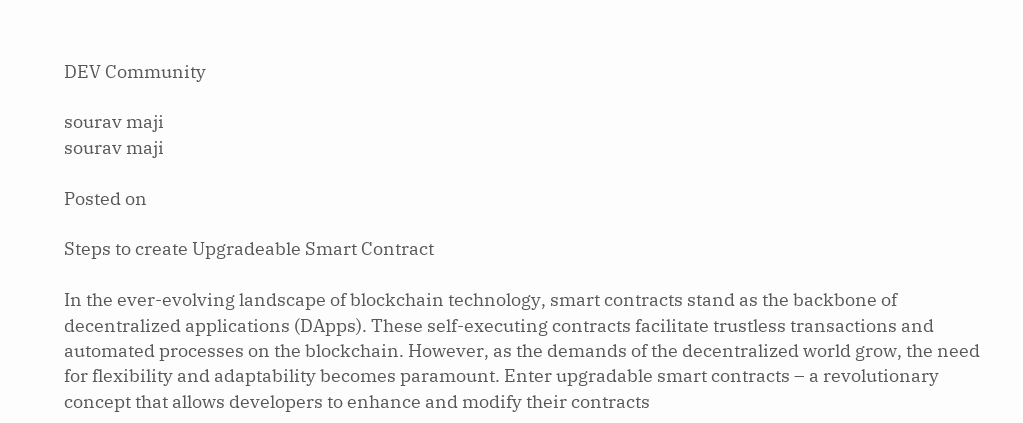DEV Community

sourav maji
sourav maji

Posted on

Steps to create Upgradeable Smart Contract

In the ever-evolving landscape of blockchain technology, smart contracts stand as the backbone of decentralized applications (DApps). These self-executing contracts facilitate trustless transactions and automated processes on the blockchain. However, as the demands of the decentralized world grow, the need for flexibility and adaptability becomes paramount. Enter upgradable smart contracts – a revolutionary concept that allows developers to enhance and modify their contracts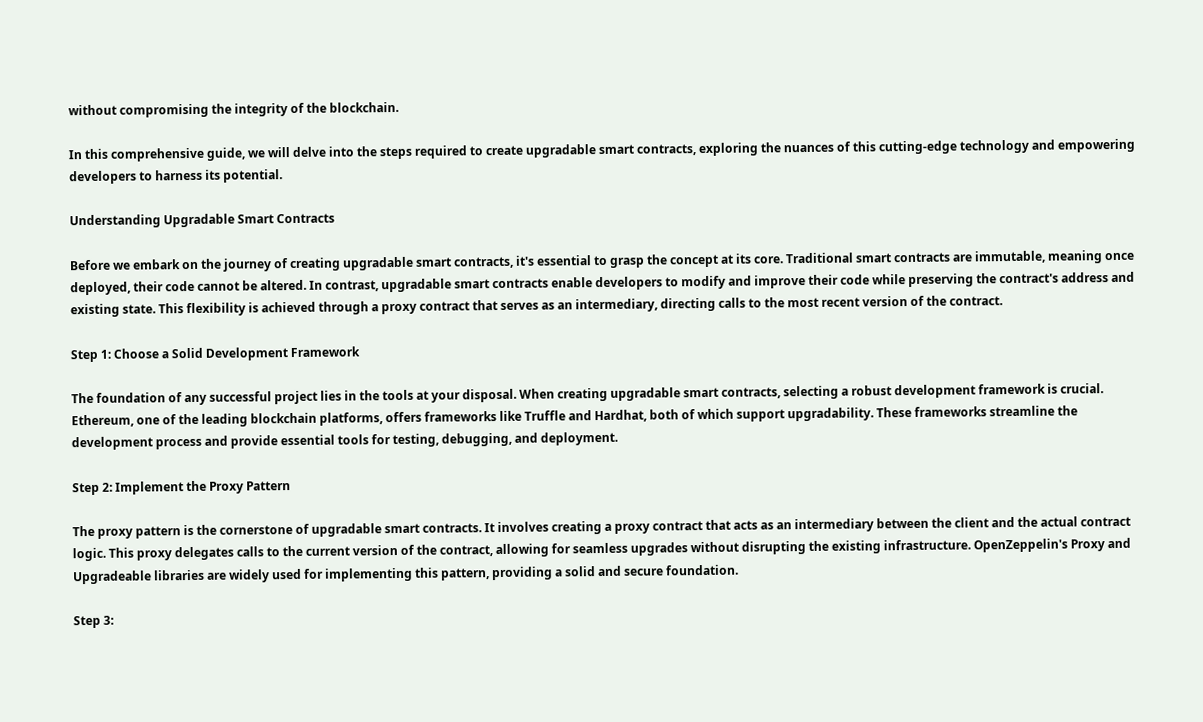without compromising the integrity of the blockchain.

In this comprehensive guide, we will delve into the steps required to create upgradable smart contracts, exploring the nuances of this cutting-edge technology and empowering developers to harness its potential.

Understanding Upgradable Smart Contracts

Before we embark on the journey of creating upgradable smart contracts, it's essential to grasp the concept at its core. Traditional smart contracts are immutable, meaning once deployed, their code cannot be altered. In contrast, upgradable smart contracts enable developers to modify and improve their code while preserving the contract's address and existing state. This flexibility is achieved through a proxy contract that serves as an intermediary, directing calls to the most recent version of the contract.

Step 1: Choose a Solid Development Framework

The foundation of any successful project lies in the tools at your disposal. When creating upgradable smart contracts, selecting a robust development framework is crucial. Ethereum, one of the leading blockchain platforms, offers frameworks like Truffle and Hardhat, both of which support upgradability. These frameworks streamline the development process and provide essential tools for testing, debugging, and deployment.

Step 2: Implement the Proxy Pattern

The proxy pattern is the cornerstone of upgradable smart contracts. It involves creating a proxy contract that acts as an intermediary between the client and the actual contract logic. This proxy delegates calls to the current version of the contract, allowing for seamless upgrades without disrupting the existing infrastructure. OpenZeppelin's Proxy and Upgradeable libraries are widely used for implementing this pattern, providing a solid and secure foundation.

Step 3: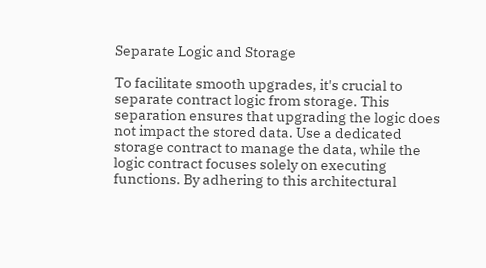Separate Logic and Storage

To facilitate smooth upgrades, it's crucial to separate contract logic from storage. This separation ensures that upgrading the logic does not impact the stored data. Use a dedicated storage contract to manage the data, while the logic contract focuses solely on executing functions. By adhering to this architectural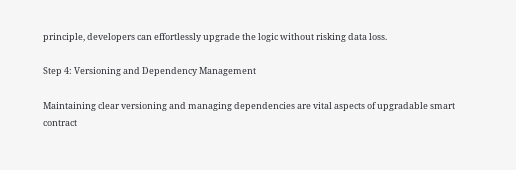principle, developers can effortlessly upgrade the logic without risking data loss.

Step 4: Versioning and Dependency Management

Maintaining clear versioning and managing dependencies are vital aspects of upgradable smart contract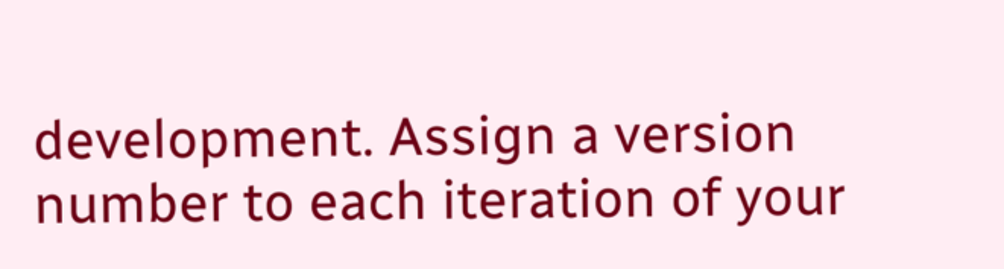development. Assign a version number to each iteration of your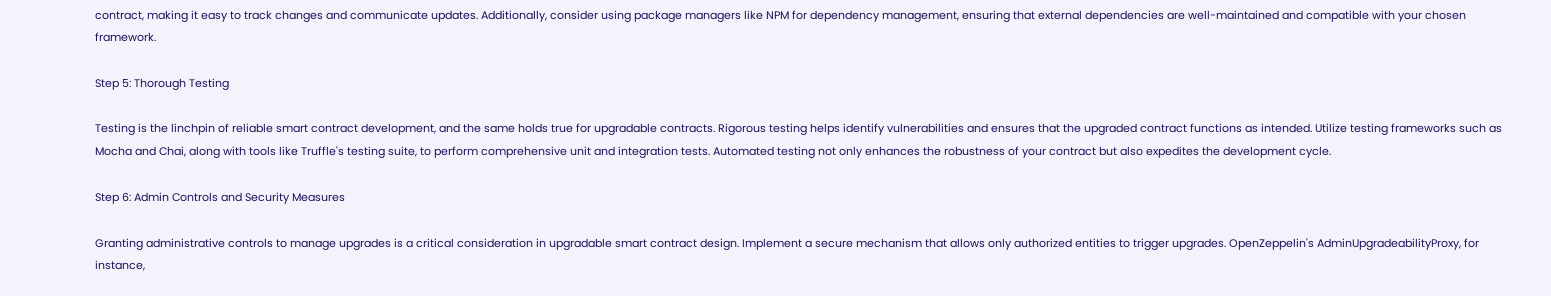contract, making it easy to track changes and communicate updates. Additionally, consider using package managers like NPM for dependency management, ensuring that external dependencies are well-maintained and compatible with your chosen framework.

Step 5: Thorough Testing

Testing is the linchpin of reliable smart contract development, and the same holds true for upgradable contracts. Rigorous testing helps identify vulnerabilities and ensures that the upgraded contract functions as intended. Utilize testing frameworks such as Mocha and Chai, along with tools like Truffle's testing suite, to perform comprehensive unit and integration tests. Automated testing not only enhances the robustness of your contract but also expedites the development cycle.

Step 6: Admin Controls and Security Measures

Granting administrative controls to manage upgrades is a critical consideration in upgradable smart contract design. Implement a secure mechanism that allows only authorized entities to trigger upgrades. OpenZeppelin's AdminUpgradeabilityProxy, for instance,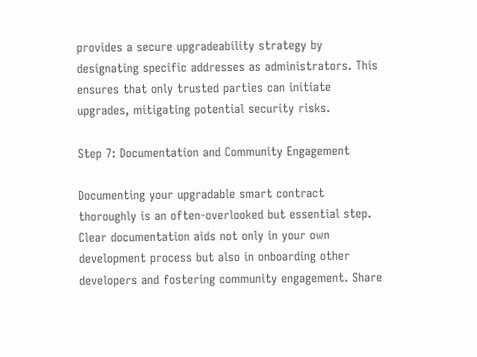provides a secure upgradeability strategy by designating specific addresses as administrators. This ensures that only trusted parties can initiate upgrades, mitigating potential security risks.

Step 7: Documentation and Community Engagement

Documenting your upgradable smart contract thoroughly is an often-overlooked but essential step. Clear documentation aids not only in your own development process but also in onboarding other developers and fostering community engagement. Share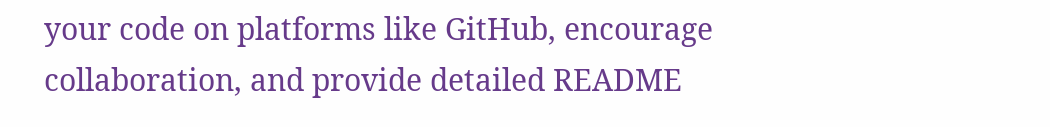your code on platforms like GitHub, encourage collaboration, and provide detailed README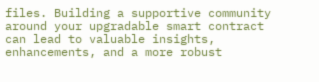files. Building a supportive community around your upgradable smart contract can lead to valuable insights, enhancements, and a more robust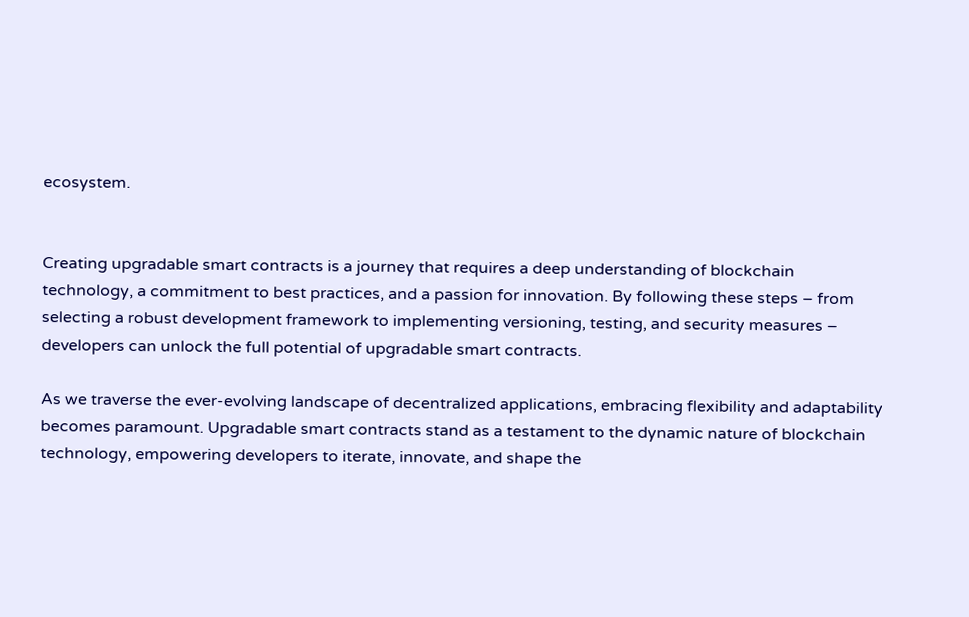ecosystem.


Creating upgradable smart contracts is a journey that requires a deep understanding of blockchain technology, a commitment to best practices, and a passion for innovation. By following these steps – from selecting a robust development framework to implementing versioning, testing, and security measures – developers can unlock the full potential of upgradable smart contracts.

As we traverse the ever-evolving landscape of decentralized applications, embracing flexibility and adaptability becomes paramount. Upgradable smart contracts stand as a testament to the dynamic nature of blockchain technology, empowering developers to iterate, innovate, and shape the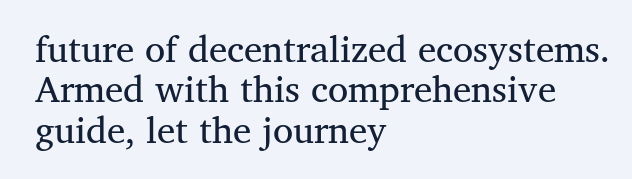future of decentralized ecosystems. Armed with this comprehensive guide, let the journey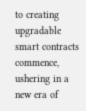to creating upgradable smart contracts commence, ushering in a new era of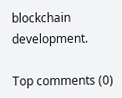blockchain development.

Top comments (0)